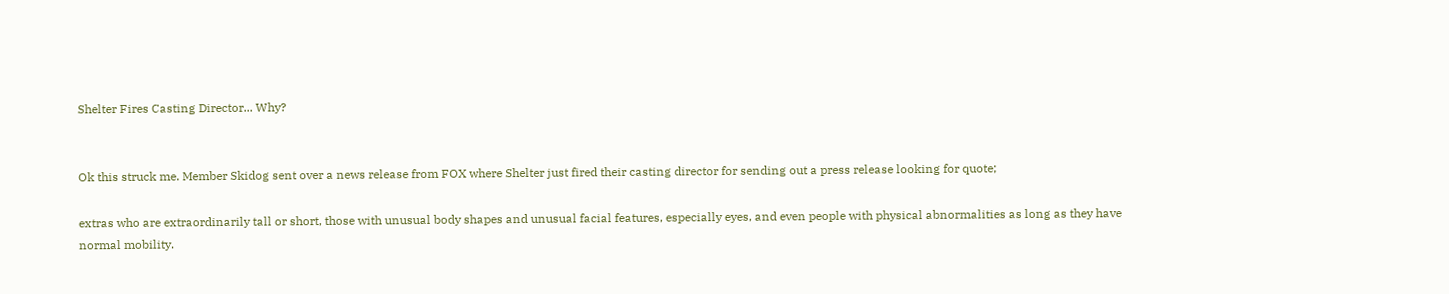Shelter Fires Casting Director... Why?


Ok this struck me. Member Skidog sent over a news release from FOX where Shelter just fired their casting director for sending out a press release looking for quote;

extras who are extraordinarily tall or short, those with unusual body shapes and unusual facial features, especially eyes, and even people with physical abnormalities as long as they have normal mobility.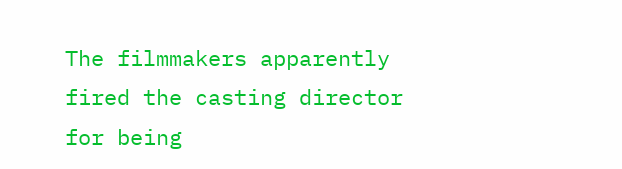The filmmakers apparently fired the casting director for being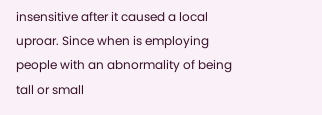insensitive after it caused a local uproar. Since when is employing people with an abnormality of being tall or small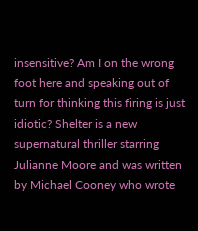insensitive? Am I on the wrong foot here and speaking out of turn for thinking this firing is just idiotic? Shelter is a new supernatural thriller starring Julianne Moore and was written by Michael Cooney who wrote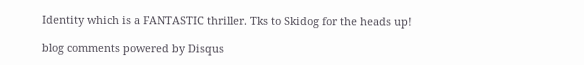Identity which is a FANTASTIC thriller. Tks to Skidog for the heads up!

blog comments powered by Disqus